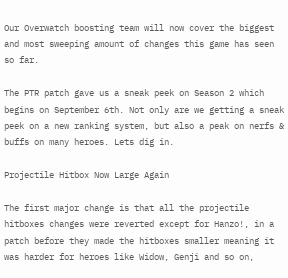Our Overwatch boosting team will now cover the biggest and most sweeping amount of changes this game has seen so far.

The PTR patch gave us a sneak peek on Season 2 which begins on September 6th. Not only are we getting a sneak peek on a new ranking system, but also a peak on nerfs & buffs on many heroes. Lets dig in.

Projectile Hitbox Now Large Again

The first major change is that all the projectile hitboxes changes were reverted except for Hanzo!, in a patch before they made the hitboxes smaller meaning it was harder for heroes like Widow, Genji and so on,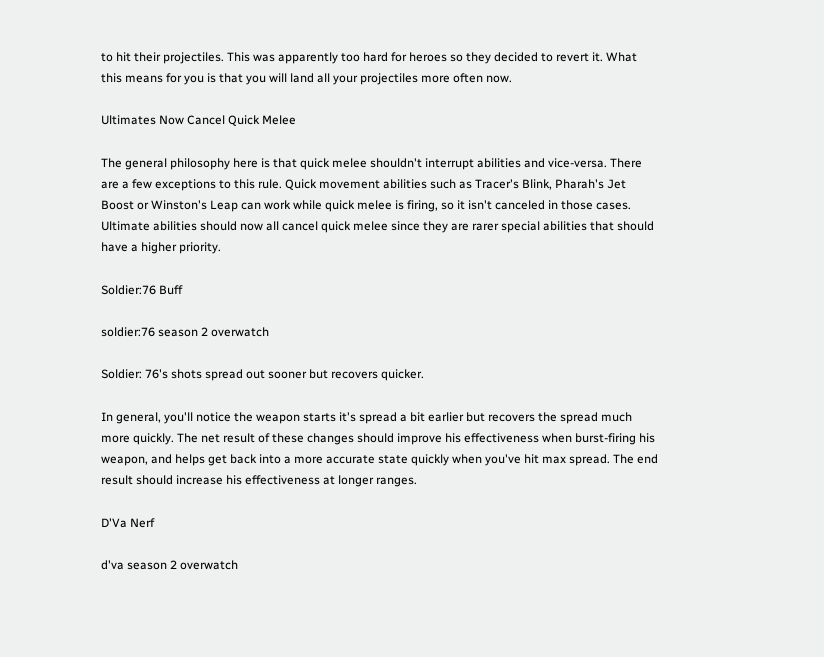to hit their projectiles. This was apparently too hard for heroes so they decided to revert it. What this means for you is that you will land all your projectiles more often now.

Ultimates Now Cancel Quick Melee

The general philosophy here is that quick melee shouldn't interrupt abilities and vice-versa. There are a few exceptions to this rule. Quick movement abilities such as Tracer's Blink, Pharah's Jet Boost or Winston's Leap can work while quick melee is firing, so it isn't canceled in those cases. Ultimate abilities should now all cancel quick melee since they are rarer special abilities that should have a higher priority.

Soldier:76 Buff

soldier:76 season 2 overwatch

Soldier: 76's shots spread out sooner but recovers quicker.

In general, you'll notice the weapon starts it's spread a bit earlier but recovers the spread much more quickly. The net result of these changes should improve his effectiveness when burst-firing his weapon, and helps get back into a more accurate state quickly when you've hit max spread. The end result should increase his effectiveness at longer ranges.

D'Va Nerf

d'va season 2 overwatch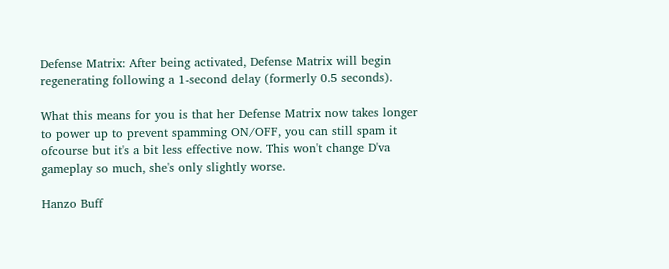Defense Matrix: After being activated, Defense Matrix will begin regenerating following a 1-second delay (formerly 0.5 seconds).

What this means for you is that her Defense Matrix now takes longer to power up to prevent spamming ON/OFF, you can still spam it ofcourse but it's a bit less effective now. This won't change D'va gameplay so much, she's only slightly worse.

Hanzo Buff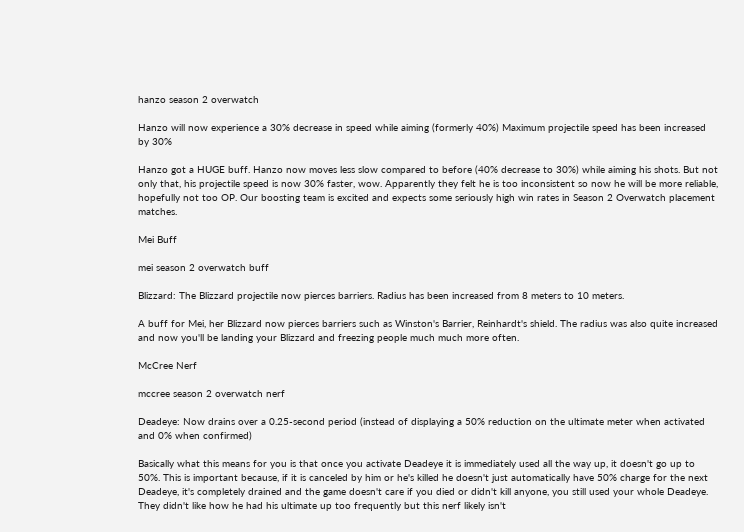hanzo season 2 overwatch

Hanzo will now experience a 30% decrease in speed while aiming (formerly 40%) Maximum projectile speed has been increased by 30%

Hanzo got a HUGE buff. Hanzo now moves less slow compared to before (40% decrease to 30%) while aiming his shots. But not only that, his projectile speed is now 30% faster, wow. Apparently they felt he is too inconsistent so now he will be more reliable, hopefully not too OP. Our boosting team is excited and expects some seriously high win rates in Season 2 Overwatch placement matches.

Mei Buff

mei season 2 overwatch buff

Blizzard: The Blizzard projectile now pierces barriers. Radius has been increased from 8 meters to 10 meters.

A buff for Mei, her Blizzard now pierces barriers such as Winston's Barrier, Reinhardt's shield. The radius was also quite increased and now you'll be landing your Blizzard and freezing people much much more often.

McCree Nerf

mccree season 2 overwatch nerf

Deadeye: Now drains over a 0.25-second period (instead of displaying a 50% reduction on the ultimate meter when activated and 0% when confirmed)

Basically what this means for you is that once you activate Deadeye it is immediately used all the way up, it doesn't go up to 50%. This is important because, if it is canceled by him or he's killed he doesn't just automatically have 50% charge for the next Deadeye, it's completely drained and the game doesn't care if you died or didn't kill anyone, you still used your whole Deadeye. They didn't like how he had his ultimate up too frequently but this nerf likely isn't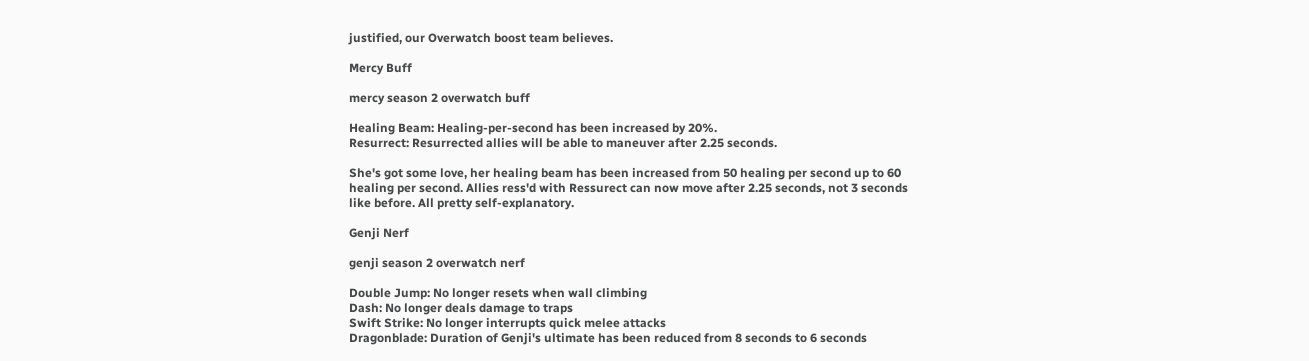justified, our Overwatch boost team believes.

Mercy Buff

mercy season 2 overwatch buff

Healing Beam: Healing-per-second has been increased by 20%.
Resurrect: Resurrected allies will be able to maneuver after 2.25 seconds.

She's got some love, her healing beam has been increased from 50 healing per second up to 60 healing per second. Allies ress'd with Ressurect can now move after 2.25 seconds, not 3 seconds like before. All pretty self-explanatory.

Genji Nerf

genji season 2 overwatch nerf

Double Jump: No longer resets when wall climbing
Dash: No longer deals damage to traps
Swift Strike: No longer interrupts quick melee attacks
Dragonblade: Duration of Genji's ultimate has been reduced from 8 seconds to 6 seconds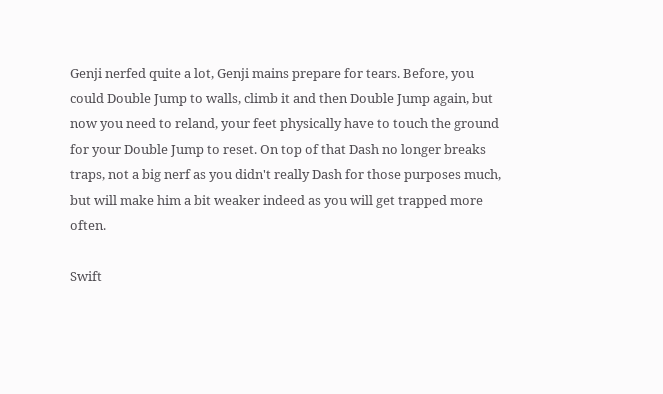Genji nerfed quite a lot, Genji mains prepare for tears. Before, you could Double Jump to walls, climb it and then Double Jump again, but now you need to reland, your feet physically have to touch the ground for your Double Jump to reset. On top of that Dash no longer breaks traps, not a big nerf as you didn't really Dash for those purposes much, but will make him a bit weaker indeed as you will get trapped more often.

Swift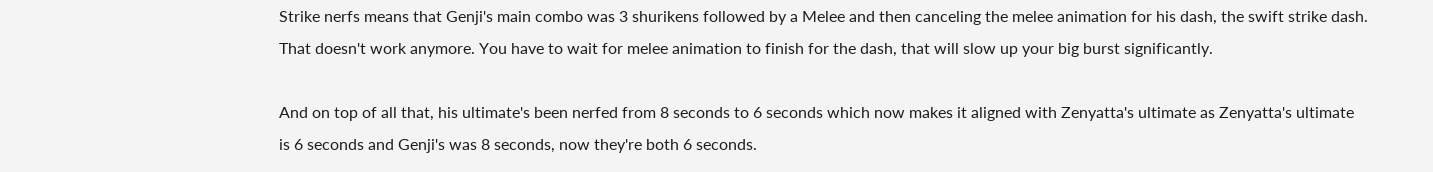Strike nerfs means that Genji's main combo was 3 shurikens followed by a Melee and then canceling the melee animation for his dash, the swift strike dash. That doesn't work anymore. You have to wait for melee animation to finish for the dash, that will slow up your big burst significantly.

And on top of all that, his ultimate's been nerfed from 8 seconds to 6 seconds which now makes it aligned with Zenyatta's ultimate as Zenyatta's ultimate is 6 seconds and Genji's was 8 seconds, now they're both 6 seconds.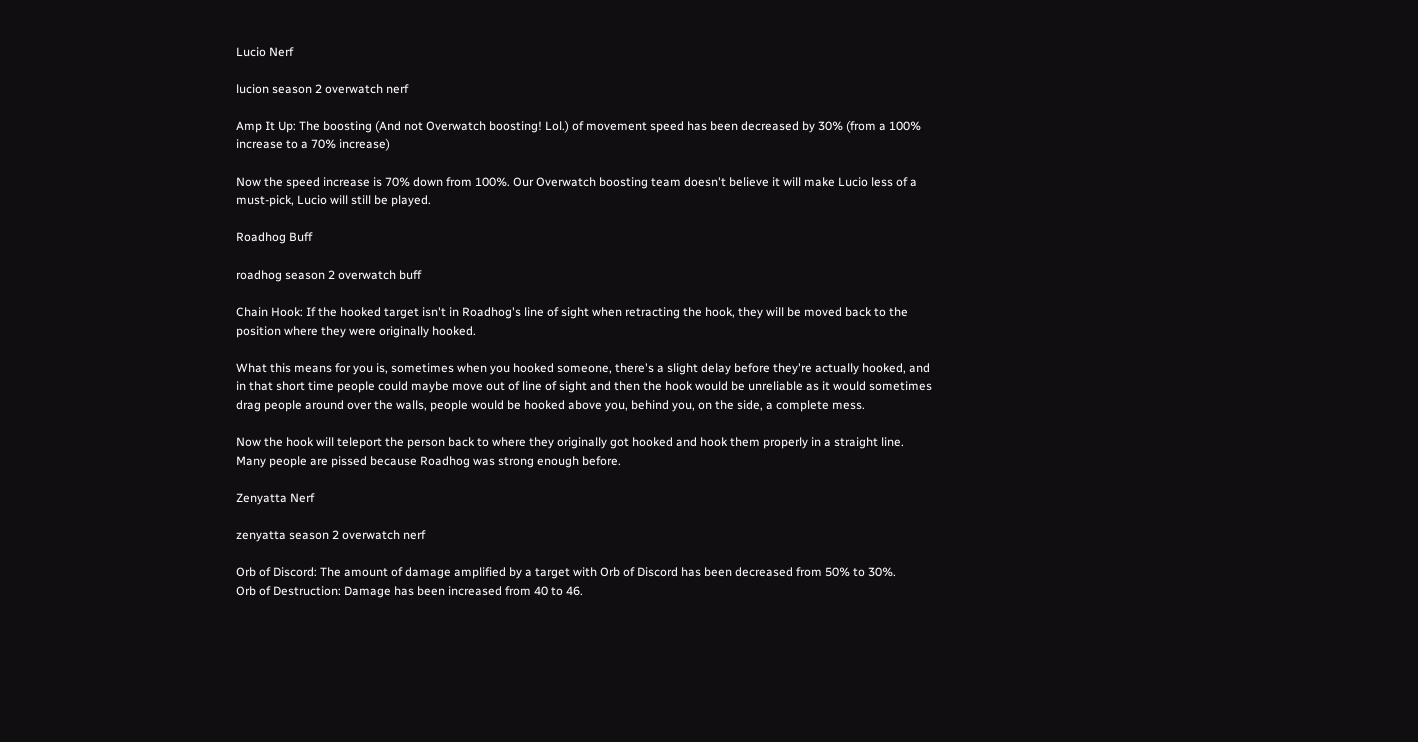Lucio Nerf

lucion season 2 overwatch nerf

Amp It Up: The boosting (And not Overwatch boosting! Lol.) of movement speed has been decreased by 30% (from a 100% increase to a 70% increase)

Now the speed increase is 70% down from 100%. Our Overwatch boosting team doesn't believe it will make Lucio less of a must-pick, Lucio will still be played.

Roadhog Buff

roadhog season 2 overwatch buff

Chain Hook: If the hooked target isn't in Roadhog's line of sight when retracting the hook, they will be moved back to the position where they were originally hooked.

What this means for you is, sometimes when you hooked someone, there's a slight delay before they're actually hooked, and in that short time people could maybe move out of line of sight and then the hook would be unreliable as it would sometimes drag people around over the walls, people would be hooked above you, behind you, on the side, a complete mess.

Now the hook will teleport the person back to where they originally got hooked and hook them properly in a straight line. Many people are pissed because Roadhog was strong enough before.

Zenyatta Nerf

zenyatta season 2 overwatch nerf

Orb of Discord: The amount of damage amplified by a target with Orb of Discord has been decreased from 50% to 30%.
Orb of Destruction: Damage has been increased from 40 to 46.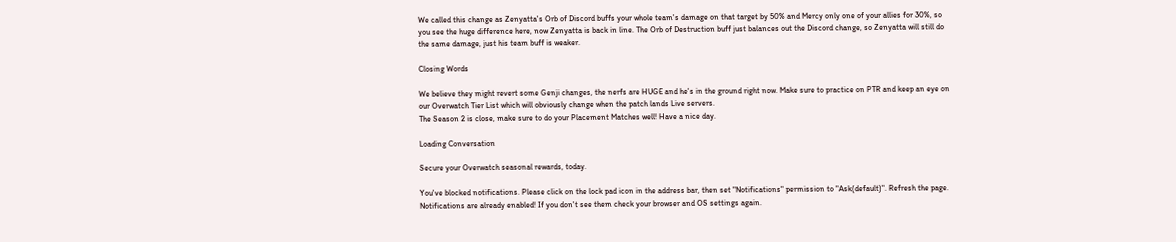We called this change as Zenyatta's Orb of Discord buffs your whole team's damage on that target by 50% and Mercy only one of your allies for 30%, so you see the huge difference here, now Zenyatta is back in line. The Orb of Destruction buff just balances out the Discord change, so Zenyatta will still do the same damage, just his team buff is weaker.

Closing Words

We believe they might revert some Genji changes, the nerfs are HUGE and he's in the ground right now. Make sure to practice on PTR and keep an eye on our Overwatch Tier List which will obviously change when the patch lands Live servers.
The Season 2 is close, make sure to do your Placement Matches well! Have a nice day.

Loading Conversation

Secure your Overwatch seasonal rewards, today.

You've blocked notifications. Please click on the lock pad icon in the address bar, then set "Notifications" permission to "Ask(default)". Refresh the page.
Notifications are already enabled! If you don't see them check your browser and OS settings again.